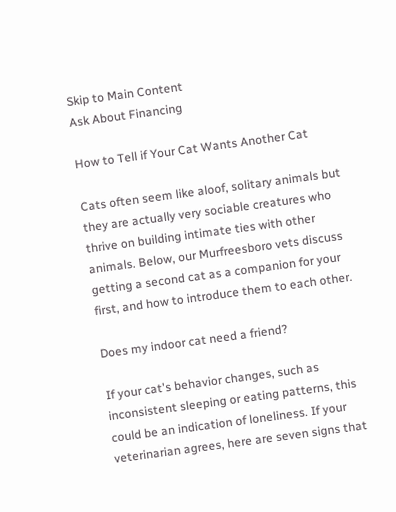Skip to Main Content
Ask About Financing

How to Tell if Your Cat Wants Another Cat

Cats often seem like aloof, solitary animals but they are actually very sociable creatures who thrive on building intimate ties with other animals. Below, our Murfreesboro vets discuss getting a second cat as a companion for your first, and how to introduce them to each other.

Does my indoor cat need a friend?

If your cat's behavior changes, such as inconsistent sleeping or eating patterns, this could be an indication of loneliness. If your veterinarian agrees, here are seven signs that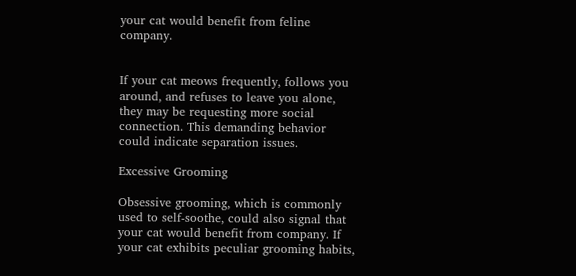your cat would benefit from feline company.


If your cat meows frequently, follows you around, and refuses to leave you alone, they may be requesting more social connection. This demanding behavior could indicate separation issues.

Excessive Grooming

Obsessive grooming, which is commonly used to self-soothe, could also signal that your cat would benefit from company. If your cat exhibits peculiar grooming habits,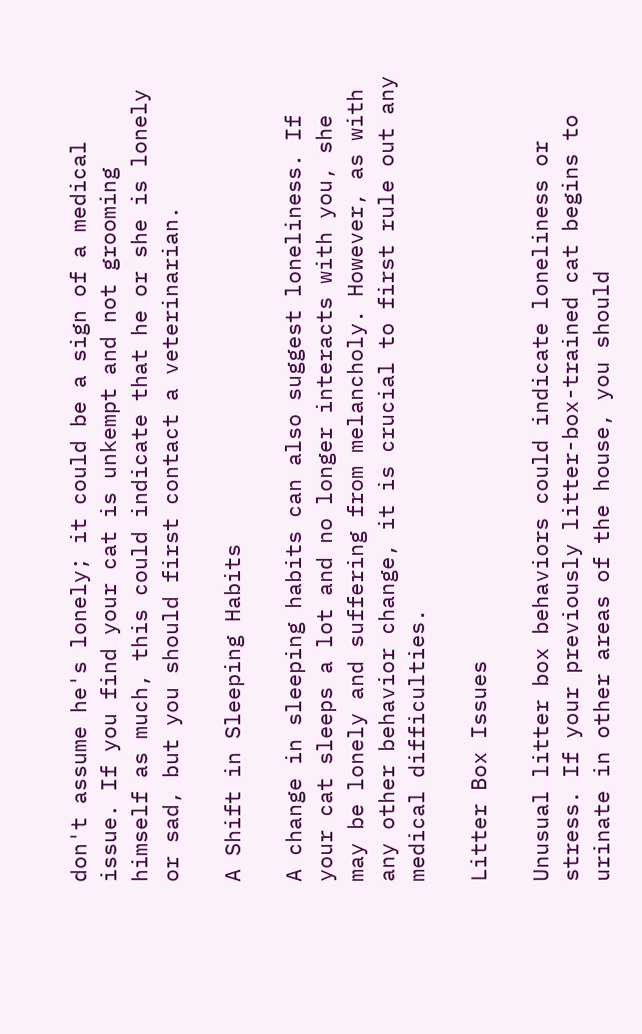don't assume he's lonely; it could be a sign of a medical issue. If you find your cat is unkempt and not grooming himself as much, this could indicate that he or she is lonely or sad, but you should first contact a veterinarian.

A Shift in Sleeping Habits

A change in sleeping habits can also suggest loneliness. If your cat sleeps a lot and no longer interacts with you, she may be lonely and suffering from melancholy. However, as with any other behavior change, it is crucial to first rule out any medical difficulties.

Litter Box Issues

Unusual litter box behaviors could indicate loneliness or stress. If your previously litter-box-trained cat begins to urinate in other areas of the house, you should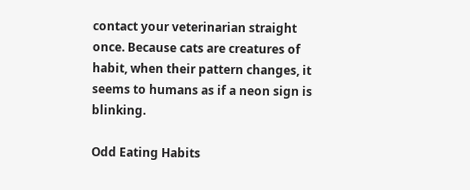contact your veterinarian straight once. Because cats are creatures of habit, when their pattern changes, it seems to humans as if a neon sign is blinking.

Odd Eating Habits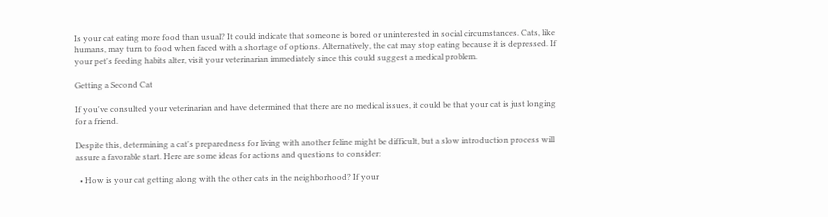Is your cat eating more food than usual? It could indicate that someone is bored or uninterested in social circumstances. Cats, like humans, may turn to food when faced with a shortage of options. Alternatively, the cat may stop eating because it is depressed. If your pet's feeding habits alter, visit your veterinarian immediately since this could suggest a medical problem.

Getting a Second Cat

If you've consulted your veterinarian and have determined that there are no medical issues, it could be that your cat is just longing for a friend.

Despite this, determining a cat's preparedness for living with another feline might be difficult, but a slow introduction process will assure a favorable start. Here are some ideas for actions and questions to consider:

  • How is your cat getting along with the other cats in the neighborhood? If your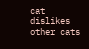cat dislikes other cats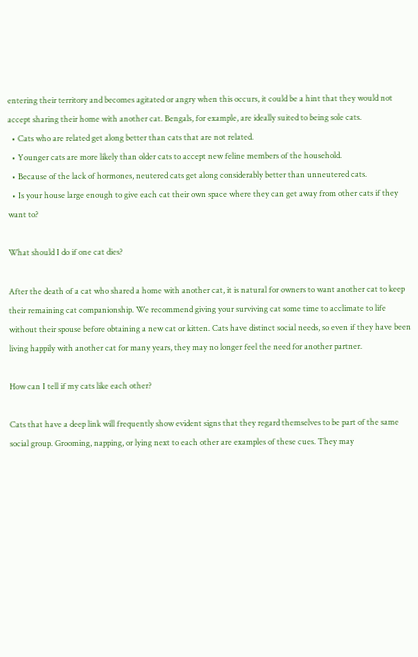entering their territory and becomes agitated or angry when this occurs, it could be a hint that they would not accept sharing their home with another cat. Bengals, for example, are ideally suited to being sole cats.
  • Cats who are related get along better than cats that are not related.
  • Younger cats are more likely than older cats to accept new feline members of the household.
  • Because of the lack of hormones, neutered cats get along considerably better than unneutered cats.
  • Is your house large enough to give each cat their own space where they can get away from other cats if they want to?

What should I do if one cat dies?

After the death of a cat who shared a home with another cat, it is natural for owners to want another cat to keep their remaining cat companionship. We recommend giving your surviving cat some time to acclimate to life without their spouse before obtaining a new cat or kitten. Cats have distinct social needs, so even if they have been living happily with another cat for many years, they may no longer feel the need for another partner.

How can I tell if my cats like each other?

Cats that have a deep link will frequently show evident signs that they regard themselves to be part of the same social group. Grooming, napping, or lying next to each other are examples of these cues. They may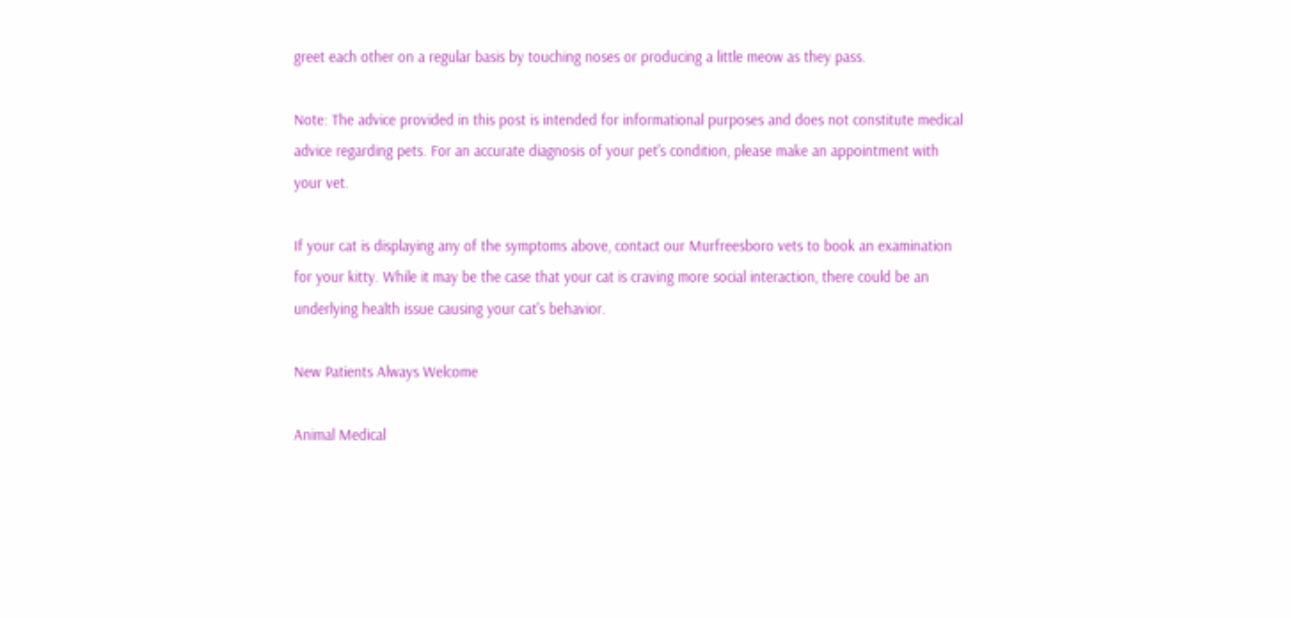greet each other on a regular basis by touching noses or producing a little meow as they pass.

Note: The advice provided in this post is intended for informational purposes and does not constitute medical advice regarding pets. For an accurate diagnosis of your pet's condition, please make an appointment with your vet.

If your cat is displaying any of the symptoms above, contact our Murfreesboro vets to book an examination for your kitty. While it may be the case that your cat is craving more social interaction, there could be an underlying health issue causing your cat's behavior.

New Patients Always Welcome

Animal Medical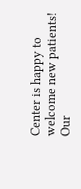Center is happy to welcome new patients! Our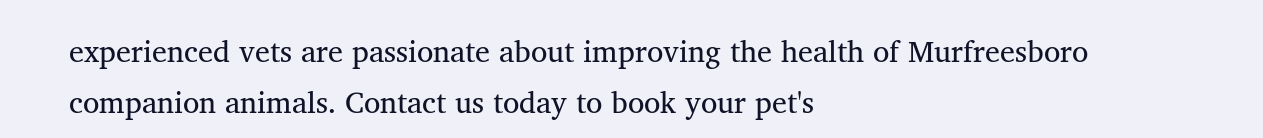experienced vets are passionate about improving the health of Murfreesboro companion animals. Contact us today to book your pet's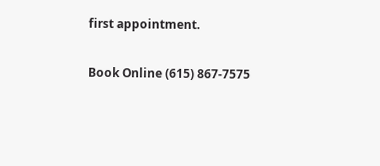first appointment.

Book Online (615) 867-7575